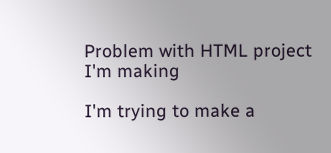Problem with HTML project I'm making

I'm trying to make a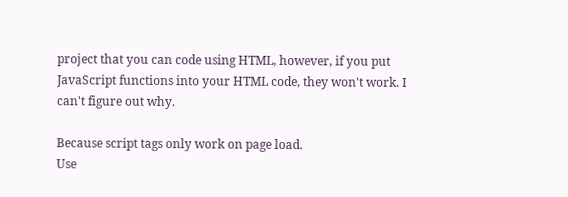project that you can code using HTML, however, if you put JavaScript functions into your HTML code, they won't work. I can't figure out why.

Because script tags only work on page load.
Use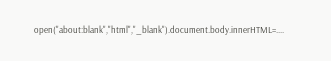open("about:blank","html","_blank").document.body.innerHTML=....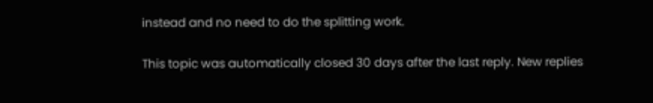instead and no need to do the splitting work.

This topic was automatically closed 30 days after the last reply. New replies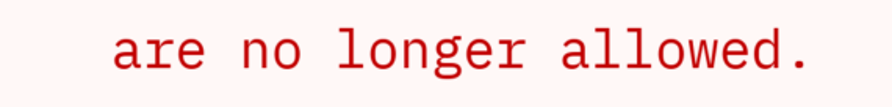are no longer allowed.